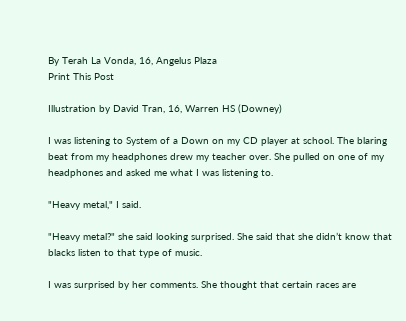By Terah La Vonda, 16, Angelus Plaza
Print This Post

Illustration by David Tran, 16, Warren HS (Downey)

I was listening to System of a Down on my CD player at school. The blaring beat from my headphones drew my teacher over. She pulled on one of my headphones and asked me what I was listening to.

"Heavy metal," I said.

"Heavy metal?" she said looking surprised. She said that she didn’t know that blacks listen to that type of music.

I was surprised by her comments. She thought that certain races are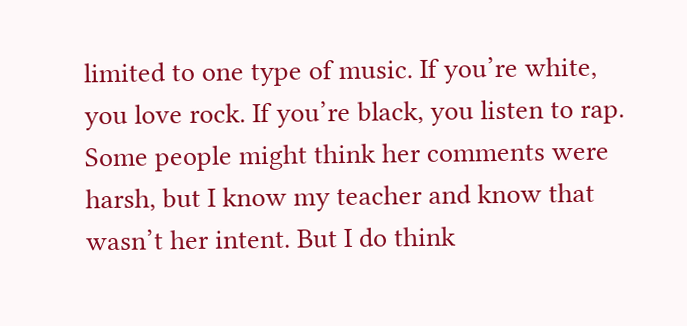limited to one type of music. If you’re white, you love rock. If you’re black, you listen to rap. Some people might think her comments were harsh, but I know my teacher and know that wasn’t her intent. But I do think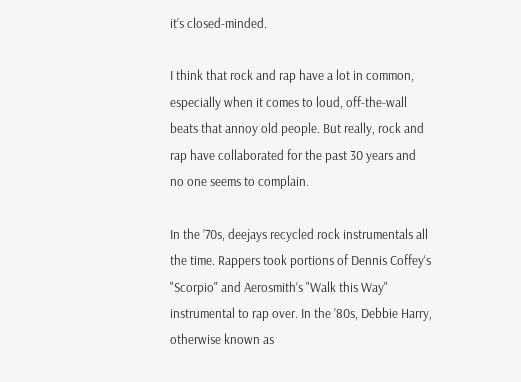it’s closed-minded.

I think that rock and rap have a lot in common, especially when it comes to loud, off-the-wall beats that annoy old people. But really, rock and rap have collaborated for the past 30 years and no one seems to complain.

In the ’70s, deejays recycled rock instrumentals all the time. Rappers took portions of Dennis Coffey‘s "Scorpio" and Aerosmith‘s "Walk this Way" instrumental to rap over. In the ’80s, Debbie Harry, otherwise known as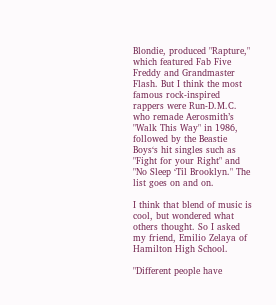Blondie, produced "Rapture," which featured Fab Five Freddy and Grandmaster Flash. But I think the most famous rock-inspired rappers were Run-D.M.C. who remade Aerosmith’s "Walk This Way" in 1986, followed by the Beastie Boys‘s hit singles such as "Fight for your Right" and "No Sleep ‘Til Brooklyn." The list goes on and on.

I think that blend of music is cool, but wondered what others thought. So I asked my friend, Emilio Zelaya of Hamilton High School.

"Different people have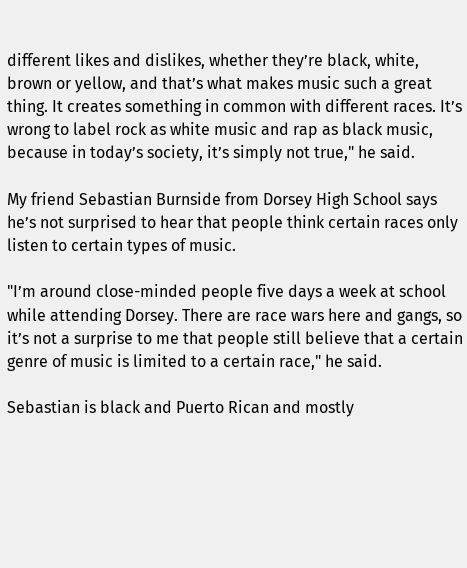different likes and dislikes, whether they’re black, white, brown or yellow, and that’s what makes music such a great thing. It creates something in common with different races. It’s wrong to label rock as white music and rap as black music, because in today’s society, it’s simply not true," he said.

My friend Sebastian Burnside from Dorsey High School says he’s not surprised to hear that people think certain races only listen to certain types of music.

"I’m around close-minded people five days a week at school while attending Dorsey. There are race wars here and gangs, so it’s not a surprise to me that people still believe that a certain genre of music is limited to a certain race," he said.

Sebastian is black and Puerto Rican and mostly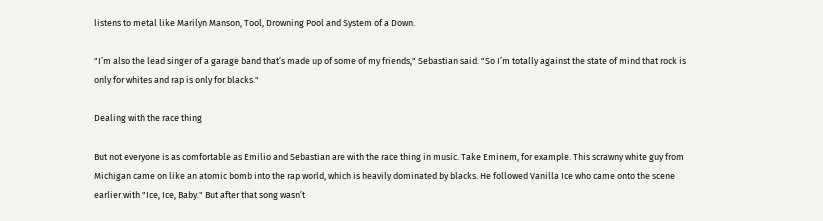listens to metal like Marilyn Manson, Tool, Drowning Pool and System of a Down.

"I’m also the lead singer of a garage band that’s made up of some of my friends," Sebastian said. "So I’m totally against the state of mind that rock is only for whites and rap is only for blacks."

Dealing with the race thing

But not everyone is as comfortable as Emilio and Sebastian are with the race thing in music. Take Eminem, for example. This scrawny white guy from Michigan came on like an atomic bomb into the rap world, which is heavily dominated by blacks. He followed Vanilla Ice who came onto the scene earlier with "Ice, Ice, Baby." But after that song wasn’t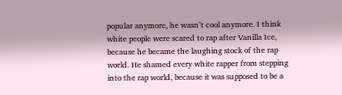popular anymore, he wasn’t cool anymore. I think white people were scared to rap after Vanilla Ice, because he became the laughing stock of the rap world. He shamed every white rapper from stepping into the rap world, because it was supposed to be a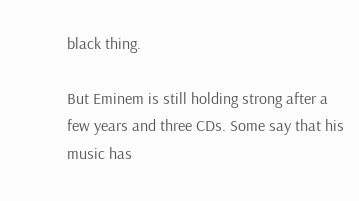black thing.

But Eminem is still holding strong after a few years and three CDs. Some say that his music has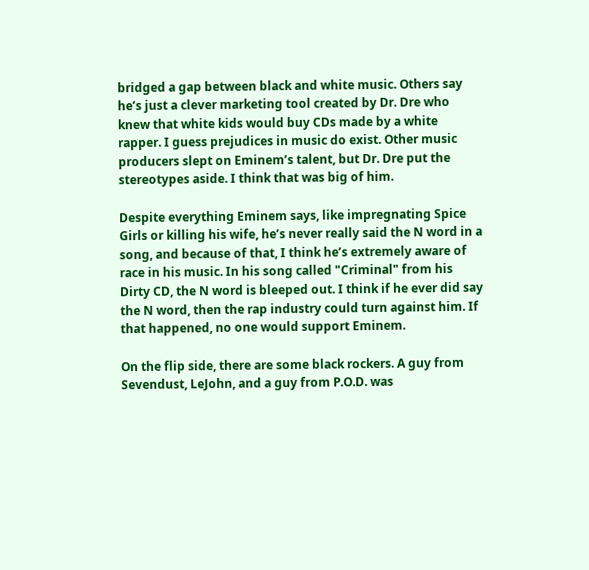bridged a gap between black and white music. Others say he’s just a clever marketing tool created by Dr. Dre who knew that white kids would buy CDs made by a white rapper. I guess prejudices in music do exist. Other music producers slept on Eminem’s talent, but Dr. Dre put the stereotypes aside. I think that was big of him.

Despite everything Eminem says, like impregnating Spice Girls or killing his wife, he’s never really said the N word in a song, and because of that, I think he’s extremely aware of race in his music. In his song called "Criminal" from his Dirty CD, the N word is bleeped out. I think if he ever did say the N word, then the rap industry could turn against him. If that happened, no one would support Eminem.

On the flip side, there are some black rockers. A guy from Sevendust, LeJohn, and a guy from P.O.D. was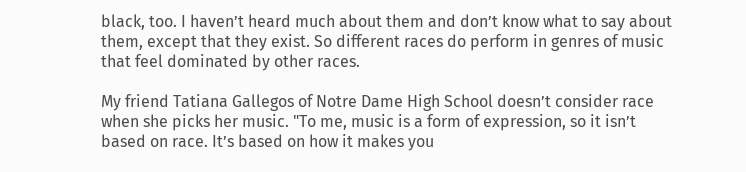black, too. I haven’t heard much about them and don’t know what to say about them, except that they exist. So different races do perform in genres of music that feel dominated by other races.

My friend Tatiana Gallegos of Notre Dame High School doesn’t consider race when she picks her music. "To me, music is a form of expression, so it isn’t based on race. It’s based on how it makes you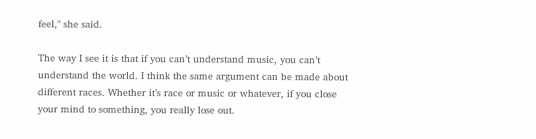feel," she said.

The way I see it is that if you can’t understand music, you can’t understand the world. I think the same argument can be made about different races. Whether it’s race or music or whatever, if you close your mind to something, you really lose out.